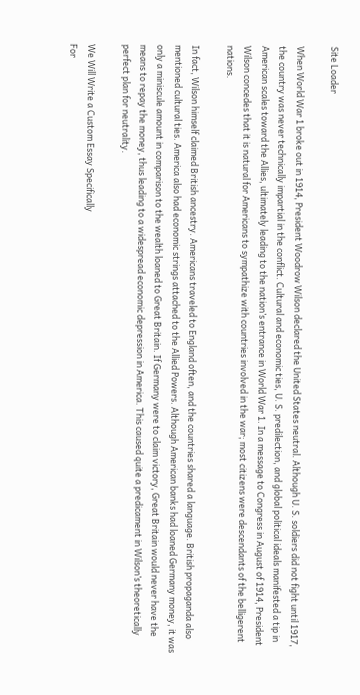Site Loader

When World War 1 broke out in 1914, President Woodrow Wilson declared the United States neutral. Although U. S. soldiers did not fight until 1917, the country was never technically impartial in the conflict. Cultural and economic ties, U. S. predilection, and global political ideals manifested a tip in American scales toward the Allies, ultimately leading to the nation’s entrance in World War 1. In a message to Congress in August of 1914, President Wilson concedes that it is natural for Americans to sympathize with countries involved in the war; most citizens were descendants of the belligerent nations.

In fact, Wilson himself claimed British ancestry. Americans traveled to England often, and the countries shared a language. British propaganda also mentioned cultural ties. America also had economic strings attached to the Allied Powers. Although American banks had loaned Germany money, it was only a miniscule amount in comparison to the wealth loaned to Great Britain. If Germany were to claim victory, Great Britain would never have the means to repay the money, thus leading to a widespread economic depression in America. This caused quite a predicament in Wilson’s theoretically perfect plan for neutrality.

We Will Write a Custom Essay Specifically
For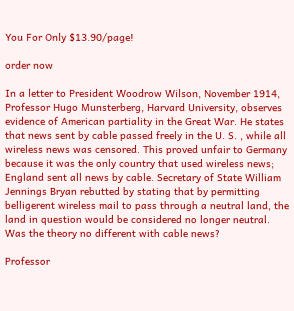You For Only $13.90/page!

order now

In a letter to President Woodrow Wilson, November 1914, Professor Hugo Munsterberg, Harvard University, observes evidence of American partiality in the Great War. He states that news sent by cable passed freely in the U. S. , while all wireless news was censored. This proved unfair to Germany because it was the only country that used wireless news; England sent all news by cable. Secretary of State William Jennings Bryan rebutted by stating that by permitting belligerent wireless mail to pass through a neutral land, the land in question would be considered no longer neutral. Was the theory no different with cable news?

Professor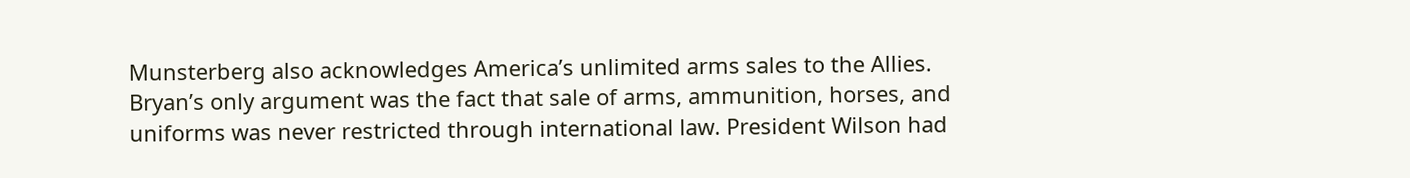Munsterberg also acknowledges America’s unlimited arms sales to the Allies. Bryan’s only argument was the fact that sale of arms, ammunition, horses, and uniforms was never restricted through international law. President Wilson had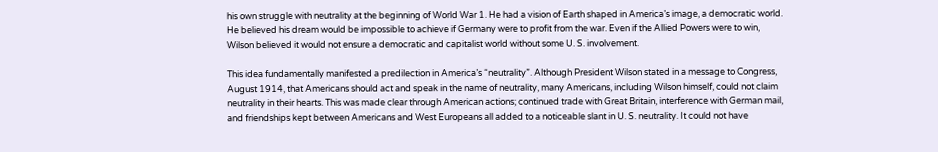his own struggle with neutrality at the beginning of World War 1. He had a vision of Earth shaped in America’s image, a democratic world. He believed his dream would be impossible to achieve if Germany were to profit from the war. Even if the Allied Powers were to win, Wilson believed it would not ensure a democratic and capitalist world without some U. S. involvement.

This idea fundamentally manifested a predilection in America’s “neutrality”. Although President Wilson stated in a message to Congress, August 1914, that Americans should act and speak in the name of neutrality, many Americans, including Wilson himself, could not claim neutrality in their hearts. This was made clear through American actions; continued trade with Great Britain, interference with German mail, and friendships kept between Americans and West Europeans all added to a noticeable slant in U. S. neutrality. It could not have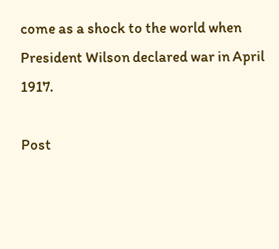come as a shock to the world when President Wilson declared war in April 1917.

Post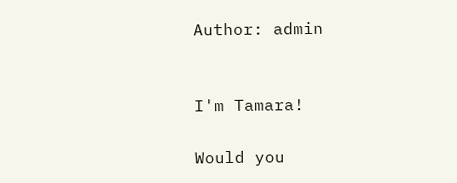Author: admin


I'm Tamara!

Would you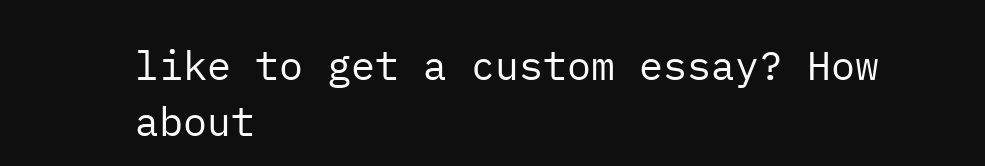like to get a custom essay? How about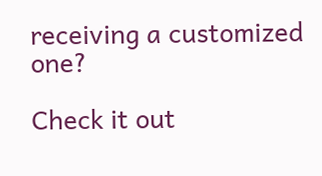receiving a customized one?

Check it out